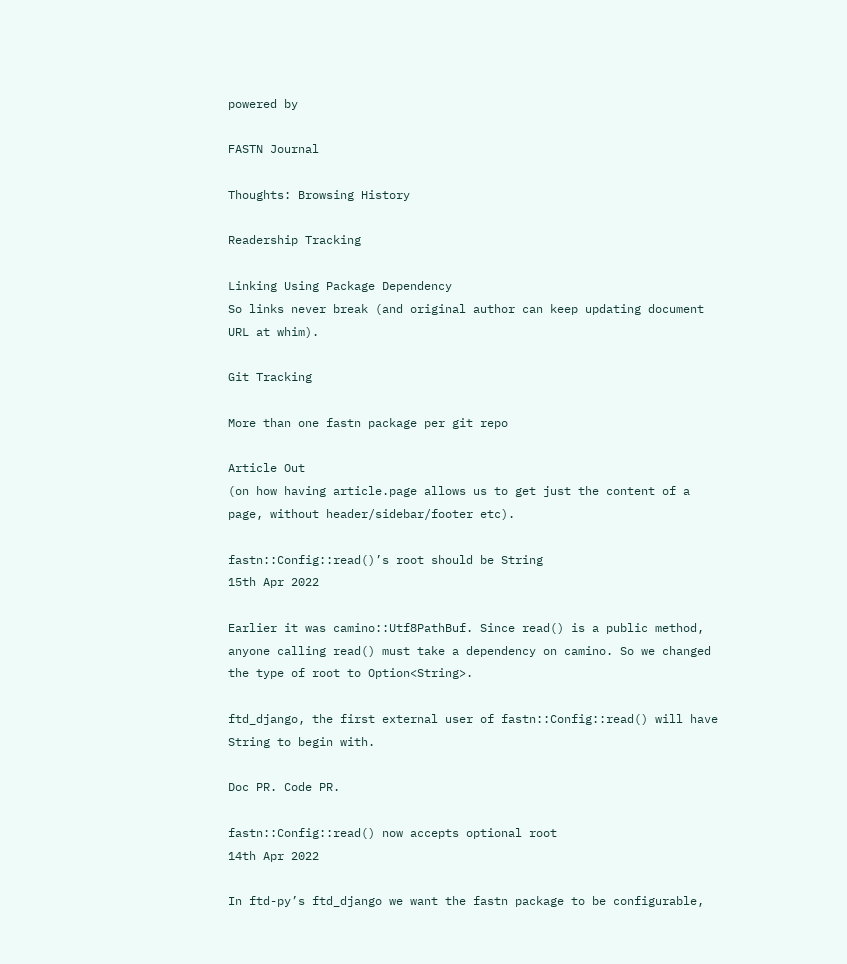powered by

FASTN Journal

Thoughts: Browsing History

Readership Tracking

Linking Using Package Dependency
So links never break (and original author can keep updating document URL at whim).

Git Tracking

More than one fastn package per git repo

Article Out
(on how having article.page allows us to get just the content of a page, without header/sidebar/footer etc).

fastn::Config::read()’s root should be String
15th Apr 2022

Earlier it was camino::Utf8PathBuf. Since read() is a public method, anyone calling read() must take a dependency on camino. So we changed the type of root to Option<String>.

ftd_django, the first external user of fastn::Config::read() will have String to begin with.

Doc PR. Code PR.

fastn::Config::read() now accepts optional root
14th Apr 2022

In ftd-py’s ftd_django we want the fastn package to be configurable,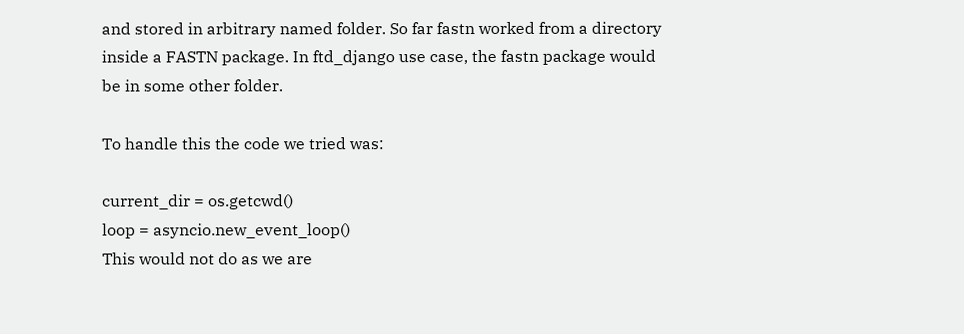and stored in arbitrary named folder. So far fastn worked from a directory inside a FASTN package. In ftd_django use case, the fastn package would be in some other folder.

To handle this the code we tried was:

current_dir = os.getcwd()
loop = asyncio.new_event_loop()
This would not do as we are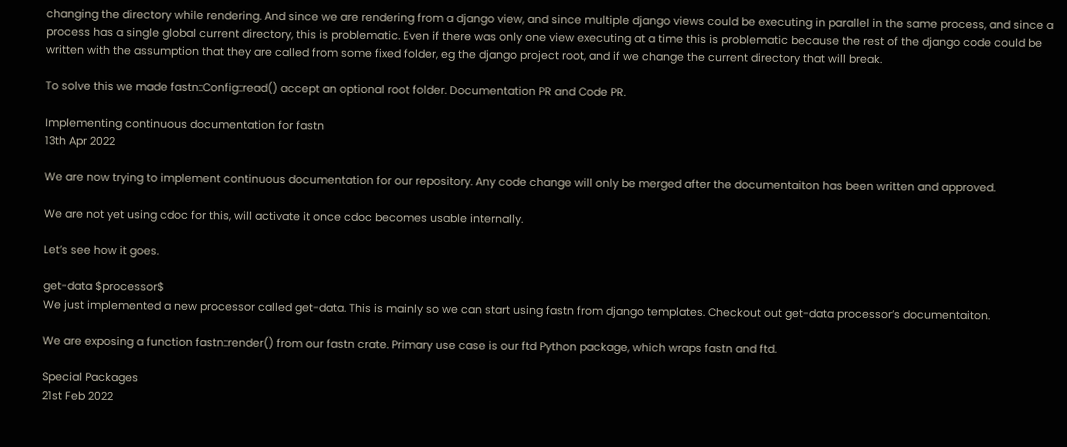changing the directory while rendering. And since we are rendering from a django view, and since multiple django views could be executing in parallel in the same process, and since a process has a single global current directory, this is problematic. Even if there was only one view executing at a time this is problematic because the rest of the django code could be written with the assumption that they are called from some fixed folder, eg the django project root, and if we change the current directory that will break.

To solve this we made fastn::Config::read() accept an optional root folder. Documentation PR and Code PR.

Implementing continuous documentation for fastn
13th Apr 2022

We are now trying to implement continuous documentation for our repository. Any code change will only be merged after the documentaiton has been written and approved.

We are not yet using cdoc for this, will activate it once cdoc becomes usable internally.

Let’s see how it goes.

get-data $processor$
We just implemented a new processor called get-data. This is mainly so we can start using fastn from django templates. Checkout out get-data processor’s documentaiton.

We are exposing a function fastn::render() from our fastn crate. Primary use case is our ftd Python package, which wraps fastn and ftd.

Special Packages
21st Feb 2022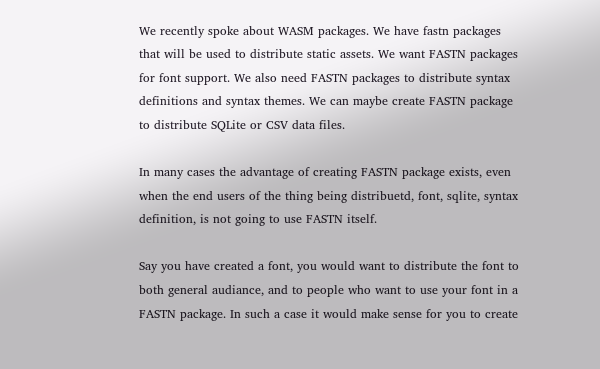We recently spoke about WASM packages. We have fastn packages that will be used to distribute static assets. We want FASTN packages for font support. We also need FASTN packages to distribute syntax definitions and syntax themes. We can maybe create FASTN package to distribute SQLite or CSV data files.

In many cases the advantage of creating FASTN package exists, even when the end users of the thing being distribuetd, font, sqlite, syntax definition, is not going to use FASTN itself.

Say you have created a font, you would want to distribute the font to both general audiance, and to people who want to use your font in a FASTN package. In such a case it would make sense for you to create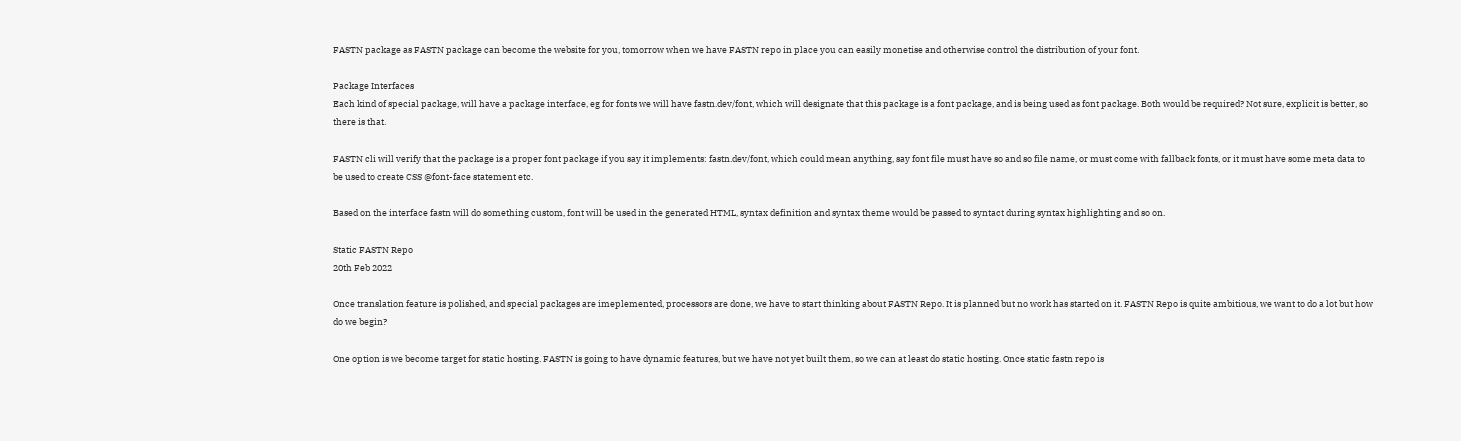FASTN package as FASTN package can become the website for you, tomorrow when we have FASTN repo in place you can easily monetise and otherwise control the distribution of your font.

Package Interfaces
Each kind of special package, will have a package interface, eg for fonts we will have fastn.dev/font, which will designate that this package is a font package, and is being used as font package. Both would be required? Not sure, explicit is better, so there is that.

FASTN cli will verify that the package is a proper font package if you say it implements: fastn.dev/font, which could mean anything, say font file must have so and so file name, or must come with fallback fonts, or it must have some meta data to be used to create CSS @font-face statement etc.

Based on the interface fastn will do something custom, font will be used in the generated HTML, syntax definition and syntax theme would be passed to syntact during syntax highlighting and so on.

Static FASTN Repo
20th Feb 2022

Once translation feature is polished, and special packages are imeplemented, processors are done, we have to start thinking about FASTN Repo. It is planned but no work has started on it. FASTN Repo is quite ambitious, we want to do a lot but how do we begin?

One option is we become target for static hosting. FASTN is going to have dynamic features, but we have not yet built them, so we can at least do static hosting. Once static fastn repo is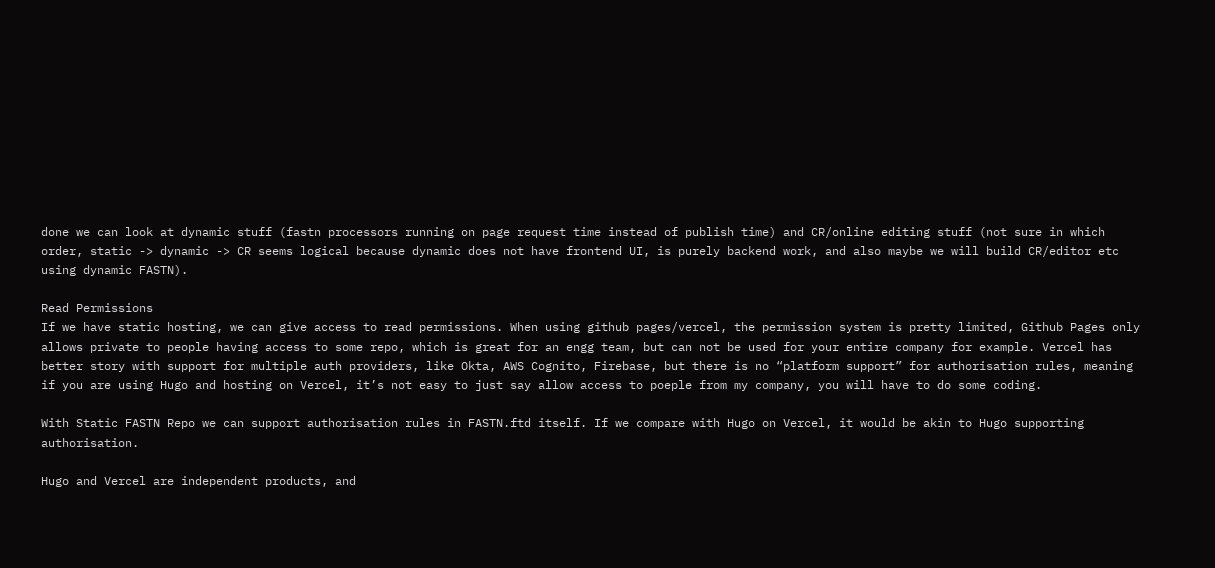done we can look at dynamic stuff (fastn processors running on page request time instead of publish time) and CR/online editing stuff (not sure in which order, static -> dynamic -> CR seems logical because dynamic does not have frontend UI, is purely backend work, and also maybe we will build CR/editor etc using dynamic FASTN).

Read Permissions
If we have static hosting, we can give access to read permissions. When using github pages/vercel, the permission system is pretty limited, Github Pages only allows private to people having access to some repo, which is great for an engg team, but can not be used for your entire company for example. Vercel has better story with support for multiple auth providers, like Okta, AWS Cognito, Firebase, but there is no “platform support” for authorisation rules, meaning if you are using Hugo and hosting on Vercel, it’s not easy to just say allow access to poeple from my company, you will have to do some coding.

With Static FASTN Repo we can support authorisation rules in FASTN.ftd itself. If we compare with Hugo on Vercel, it would be akin to Hugo supporting authorisation.

Hugo and Vercel are independent products, and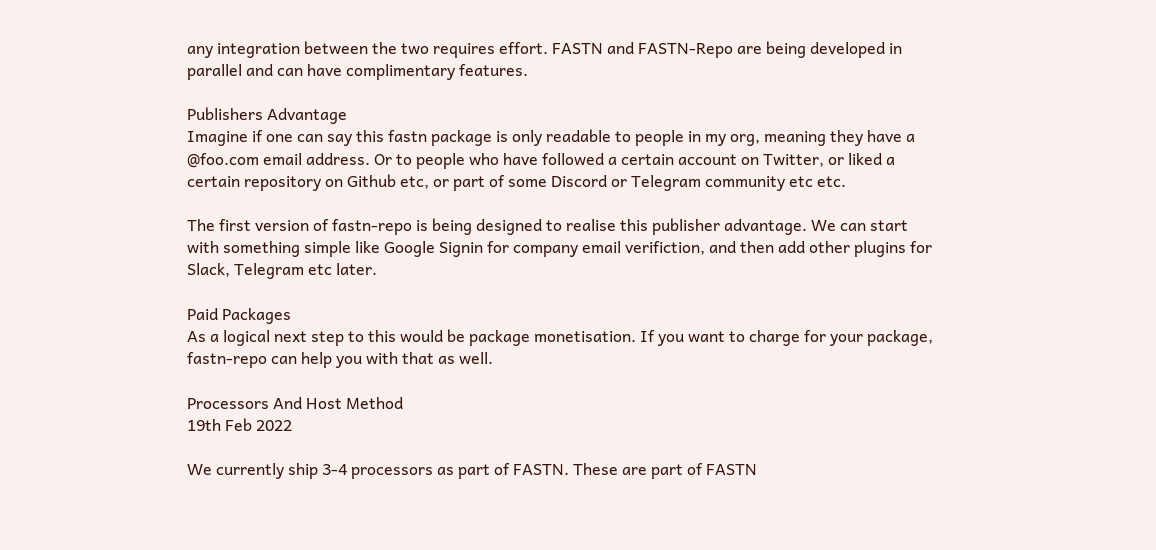any integration between the two requires effort. FASTN and FASTN-Repo are being developed in parallel and can have complimentary features.

Publishers Advantage
Imagine if one can say this fastn package is only readable to people in my org, meaning they have a @foo.com email address. Or to people who have followed a certain account on Twitter, or liked a certain repository on Github etc, or part of some Discord or Telegram community etc etc.

The first version of fastn-repo is being designed to realise this publisher advantage. We can start with something simple like Google Signin for company email verifiction, and then add other plugins for Slack, Telegram etc later.

Paid Packages
As a logical next step to this would be package monetisation. If you want to charge for your package, fastn-repo can help you with that as well.

Processors And Host Method
19th Feb 2022

We currently ship 3-4 processors as part of FASTN. These are part of FASTN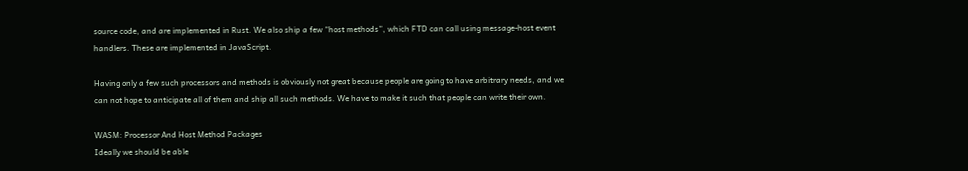source code, and are implemented in Rust. We also ship a few “host methods”, which FTD can call using message-host event handlers. These are implemented in JavaScript.

Having only a few such processors and methods is obviously not great because people are going to have arbitrary needs, and we can not hope to anticipate all of them and ship all such methods. We have to make it such that people can write their own.

WASM: Processor And Host Method Packages
Ideally we should be able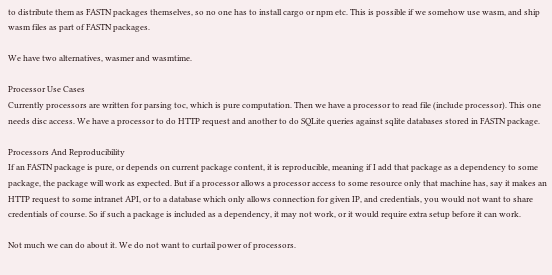to distribute them as FASTN packages themselves, so no one has to install cargo or npm etc. This is possible if we somehow use wasm, and ship wasm files as part of FASTN packages.

We have two alternatives, wasmer and wasmtime.

Processor Use Cases
Currently processors are written for parsing toc, which is pure computation. Then we have a processor to read file (include processor). This one needs disc access. We have a processor to do HTTP request and another to do SQLite queries against sqlite databases stored in FASTN package.

Processors And Reproducibility
If an FASTN package is pure, or depends on current package content, it is reproducible, meaning if I add that package as a dependency to some package, the package will work as expected. But if a processor allows a processor access to some resource only that machine has, say it makes an HTTP request to some intranet API, or to a database which only allows connection for given IP, and credentials, you would not want to share credentials of course. So if such a package is included as a dependency, it may not work, or it would require extra setup before it can work.

Not much we can do about it. We do not want to curtail power of processors.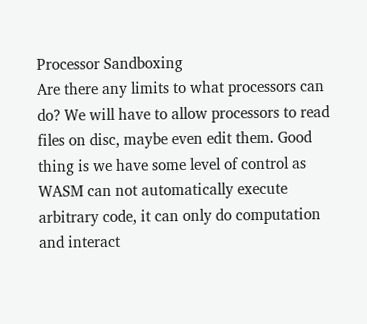Processor Sandboxing
Are there any limits to what processors can do? We will have to allow processors to read files on disc, maybe even edit them. Good thing is we have some level of control as WASM can not automatically execute arbitrary code, it can only do computation and interact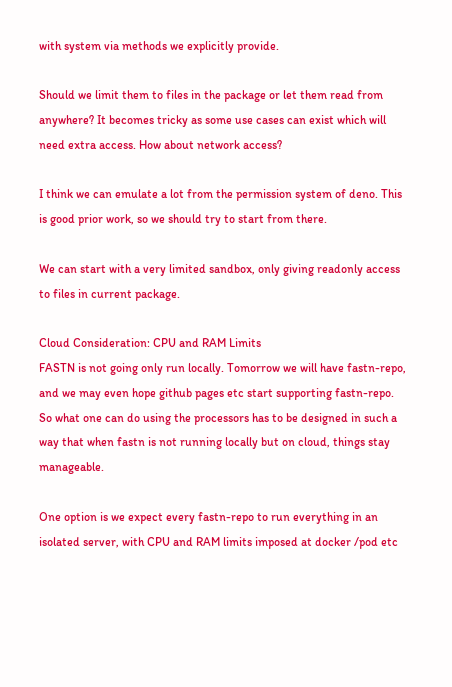with system via methods we explicitly provide.

Should we limit them to files in the package or let them read from anywhere? It becomes tricky as some use cases can exist which will need extra access. How about network access?

I think we can emulate a lot from the permission system of deno. This is good prior work, so we should try to start from there.

We can start with a very limited sandbox, only giving readonly access to files in current package.

Cloud Consideration: CPU and RAM Limits
FASTN is not going only run locally. Tomorrow we will have fastn-repo, and we may even hope github pages etc start supporting fastn-repo. So what one can do using the processors has to be designed in such a way that when fastn is not running locally but on cloud, things stay manageable.

One option is we expect every fastn-repo to run everything in an isolated server, with CPU and RAM limits imposed at docker /pod etc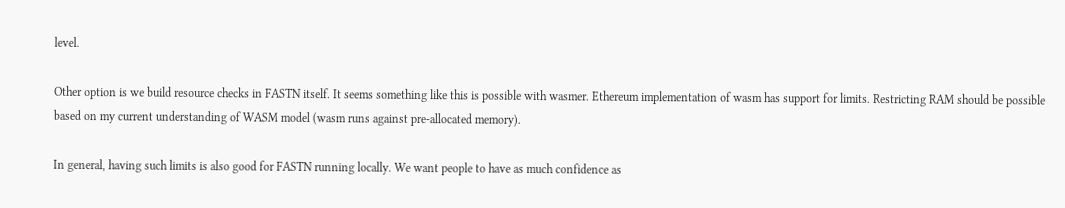level.

Other option is we build resource checks in FASTN itself. It seems something like this is possible with wasmer. Ethereum implementation of wasm has support for limits. Restricting RAM should be possible based on my current understanding of WASM model (wasm runs against pre-allocated memory).

In general, having such limits is also good for FASTN running locally. We want people to have as much confidence as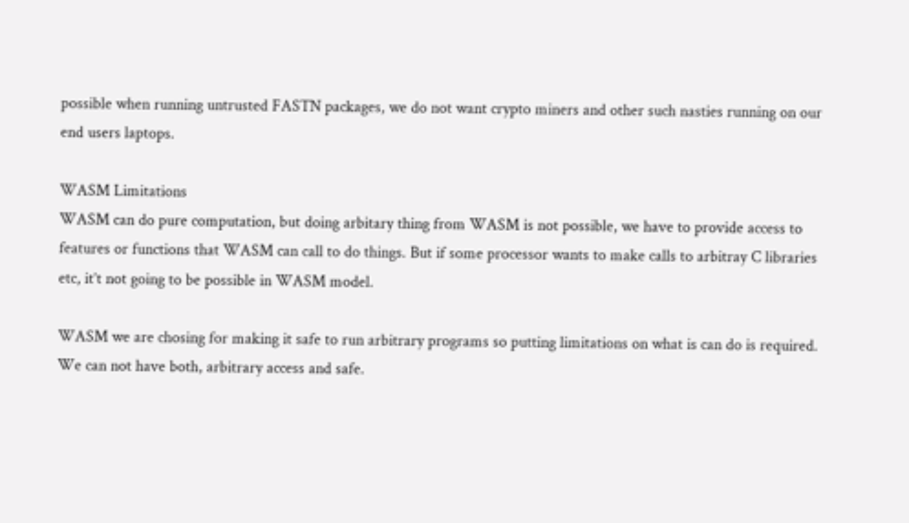possible when running untrusted FASTN packages, we do not want crypto miners and other such nasties running on our end users laptops.

WASM Limitations
WASM can do pure computation, but doing arbitary thing from WASM is not possible, we have to provide access to features or functions that WASM can call to do things. But if some processor wants to make calls to arbitray C libraries etc, it’t not going to be possible in WASM model.

WASM we are chosing for making it safe to run arbitrary programs so putting limitations on what is can do is required. We can not have both, arbitrary access and safe.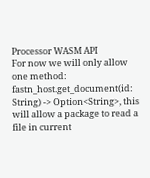Processor WASM API
For now we will only allow one method: fastn_host.get_document(id: String) -> Option<String>, this will allow a package to read a file in current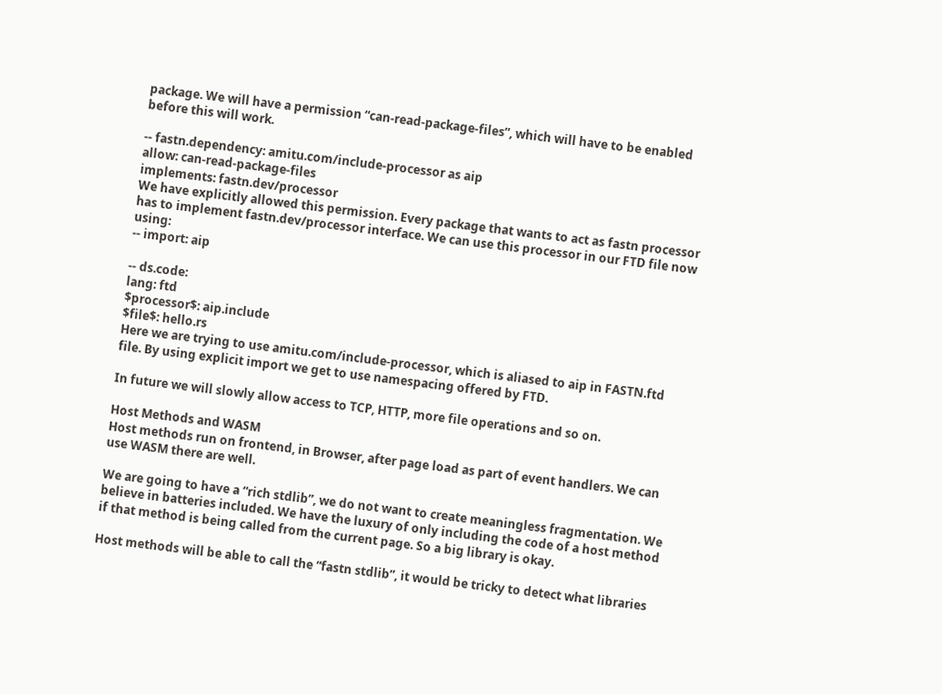package. We will have a permission “can-read-package-files”, which will have to be enabled before this will work.

-- fastn.dependency: amitu.com/include-processor as aip
allow: can-read-package-files
implements: fastn.dev/processor
We have explicitly allowed this permission. Every package that wants to act as fastn processor has to implement fastn.dev/processor interface. We can use this processor in our FTD file now using:
-- import: aip

-- ds.code:
lang: ftd
$processor$: aip.include
$file$: hello.rs
Here we are trying to use amitu.com/include-processor, which is aliased to aip in FASTN.ftd file. By using explicit import we get to use namespacing offered by FTD.

In future we will slowly allow access to TCP, HTTP, more file operations and so on.

Host Methods and WASM
Host methods run on frontend, in Browser, after page load as part of event handlers. We can use WASM there are well.

We are going to have a “rich stdlib”, we do not want to create meaningless fragmentation. We believe in batteries included. We have the luxury of only including the code of a host method if that method is being called from the current page. So a big library is okay.

Host methods will be able to call the “fastn stdlib”, it would be tricky to detect what libraries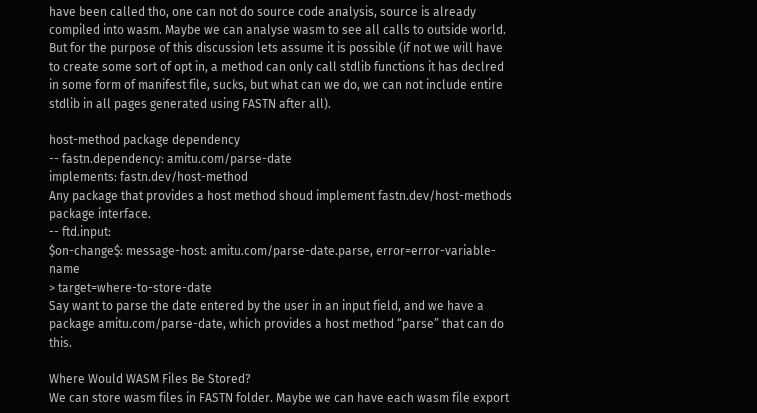have been called tho, one can not do source code analysis, source is already compiled into wasm. Maybe we can analyse wasm to see all calls to outside world. But for the purpose of this discussion lets assume it is possible (if not we will have to create some sort of opt in, a method can only call stdlib functions it has declred in some form of manifest file, sucks, but what can we do, we can not include entire stdlib in all pages generated using FASTN after all).

host-method package dependency
-- fastn.dependency: amitu.com/parse-date
implements: fastn.dev/host-method
Any package that provides a host method shoud implement fastn.dev/host-methods package interface.
-- ftd.input:
$on-change$: message-host: amitu.com/parse-date.parse, error=error-variable-name
> target=where-to-store-date
Say want to parse the date entered by the user in an input field, and we have a package amitu.com/parse-date, which provides a host method “parse” that can do this.

Where Would WASM Files Be Stored?
We can store wasm files in FASTN folder. Maybe we can have each wasm file export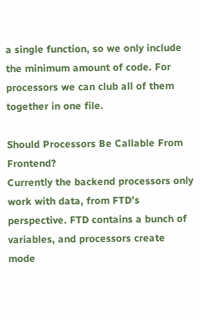a single function, so we only include the minimum amount of code. For processors we can club all of them together in one file.

Should Processors Be Callable From Frontend?
Currently the backend processors only work with data, from FTD’s perspective. FTD contains a bunch of variables, and processors create mode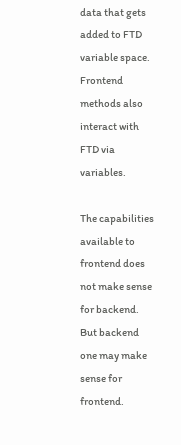data that gets added to FTD variable space. Frontend methods also interact with FTD via variables.

The capabilities available to frontend does not make sense for backend. But backend one may make sense for frontend.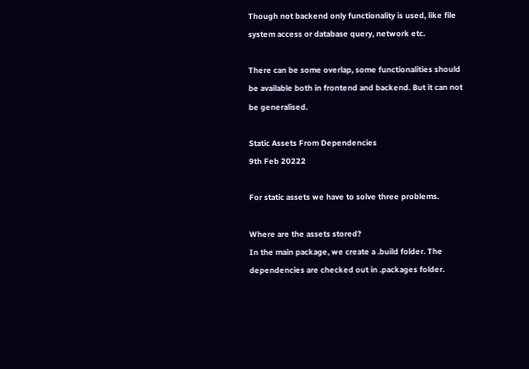Though not backend only functionality is used, like file system access or database query, network etc.

There can be some overlap, some functionalities should be available both in frontend and backend. But it can not be generalised.

Static Assets From Dependencies
9th Feb 20222

For static assets we have to solve three problems.

Where are the assets stored?
In the main package, we create a .build folder. The dependencies are checked out in .packages folder.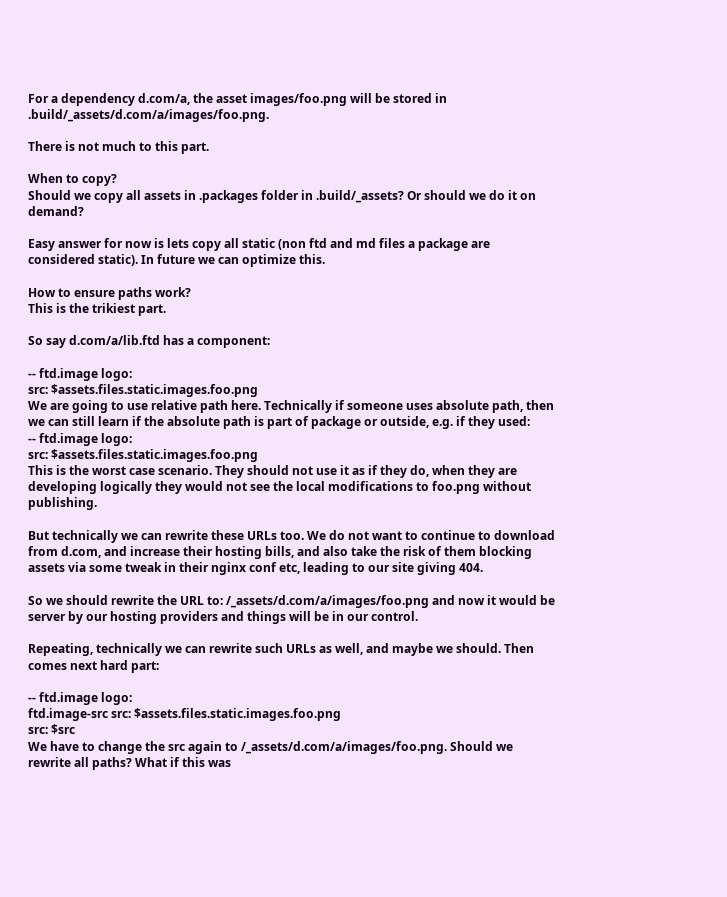For a dependency d.com/a, the asset images/foo.png will be stored in .build/_assets/d.com/a/images/foo.png.

There is not much to this part.

When to copy?
Should we copy all assets in .packages folder in .build/_assets? Or should we do it on demand?

Easy answer for now is lets copy all static (non ftd and md files a package are considered static). In future we can optimize this.

How to ensure paths work?
This is the trikiest part.

So say d.com/a/lib.ftd has a component:

-- ftd.image logo:
src: $assets.files.static.images.foo.png
We are going to use relative path here. Technically if someone uses absolute path, then we can still learn if the absolute path is part of package or outside, e.g. if they used:
-- ftd.image logo:
src: $assets.files.static.images.foo.png
This is the worst case scenario. They should not use it as if they do, when they are developing logically they would not see the local modifications to foo.png without publishing.

But technically we can rewrite these URLs too. We do not want to continue to download from d.com, and increase their hosting bills, and also take the risk of them blocking assets via some tweak in their nginx conf etc, leading to our site giving 404.

So we should rewrite the URL to: /_assets/d.com/a/images/foo.png and now it would be server by our hosting providers and things will be in our control.

Repeating, technically we can rewrite such URLs as well, and maybe we should. Then comes next hard part:

-- ftd.image logo:
ftd.image-src src: $assets.files.static.images.foo.png
src: $src
We have to change the src again to /_assets/d.com/a/images/foo.png. Should we rewrite all paths? What if this was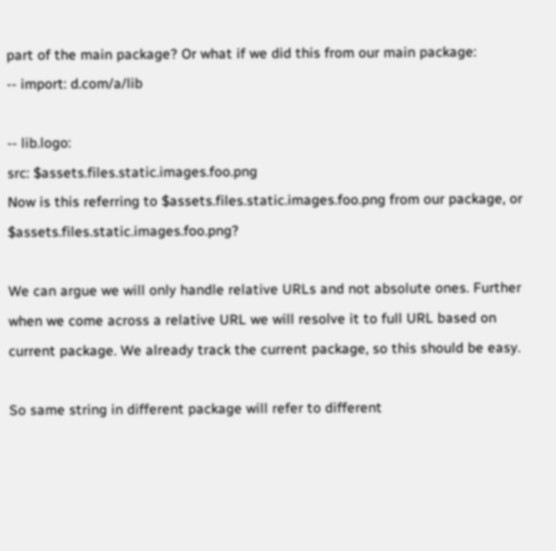part of the main package? Or what if we did this from our main package:
-- import: d.com/a/lib

-- lib.logo:
src: $assets.files.static.images.foo.png
Now is this referring to $assets.files.static.images.foo.png from our package, or $assets.files.static.images.foo.png?

We can argue we will only handle relative URLs and not absolute ones. Further when we come across a relative URL we will resolve it to full URL based on current package. We already track the current package, so this should be easy.

So same string in different package will refer to different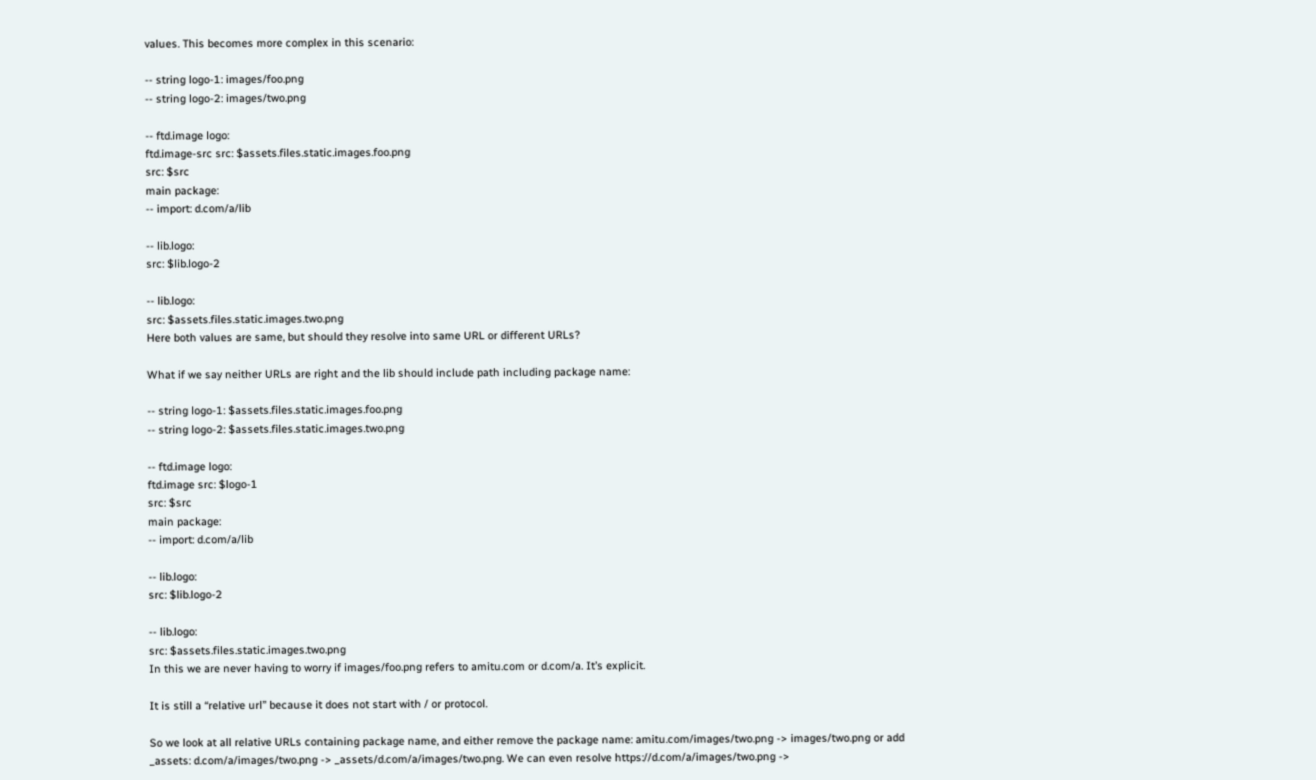values. This becomes more complex in this scenario:

-- string logo-1: images/foo.png
-- string logo-2: images/two.png

-- ftd.image logo:
ftd.image-src src: $assets.files.static.images.foo.png
src: $src
main package:
-- import: d.com/a/lib

-- lib.logo:
src: $lib.logo-2

-- lib.logo:
src: $assets.files.static.images.two.png
Here both values are same, but should they resolve into same URL or different URLs?

What if we say neither URLs are right and the lib should include path including package name:

-- string logo-1: $assets.files.static.images.foo.png
-- string logo-2: $assets.files.static.images.two.png

-- ftd.image logo:
ftd.image src: $logo-1
src: $src
main package:
-- import: d.com/a/lib

-- lib.logo:
src: $lib.logo-2

-- lib.logo:
src: $assets.files.static.images.two.png
In this we are never having to worry if images/foo.png refers to amitu.com or d.com/a. It’s explicit.

It is still a “relative url” because it does not start with / or protocol.

So we look at all relative URLs containing package name, and either remove the package name: amitu.com/images/two.png -> images/two.png or add _assets: d.com/a/images/two.png -> _assets/d.com/a/images/two.png. We can even resolve https://d.com/a/images/two.png ->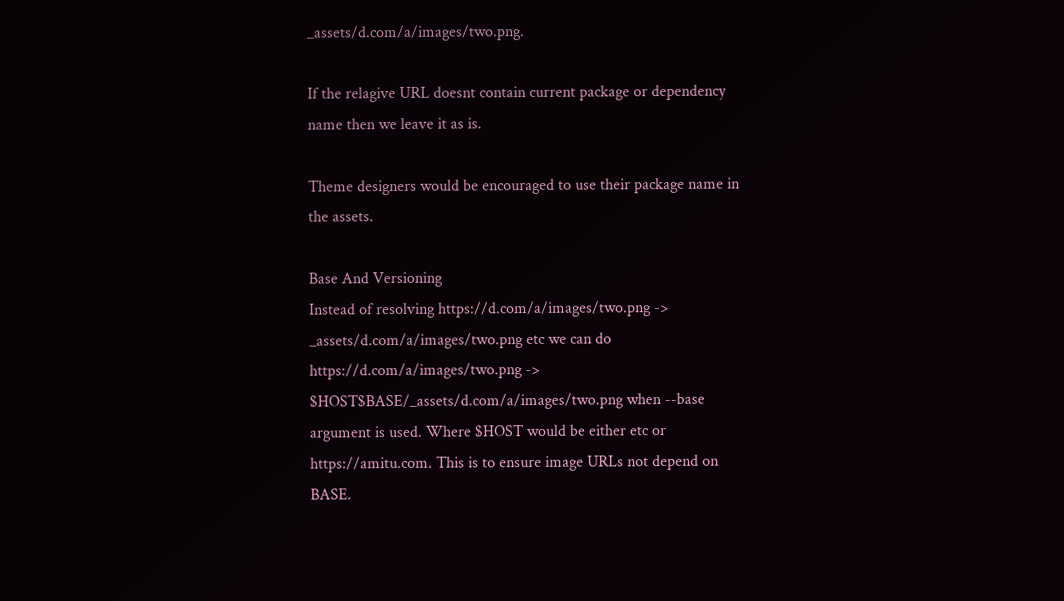_assets/d.com/a/images/two.png.

If the relagive URL doesnt contain current package or dependency name then we leave it as is.

Theme designers would be encouraged to use their package name in the assets.

Base And Versioning
Instead of resolving https://d.com/a/images/two.png -> _assets/d.com/a/images/two.png etc we can do https://d.com/a/images/two.png -> $HOST$BASE/_assets/d.com/a/images/two.png when --base argument is used. Where $HOST would be either etc or https://amitu.com. This is to ensure image URLs not depend on BASE.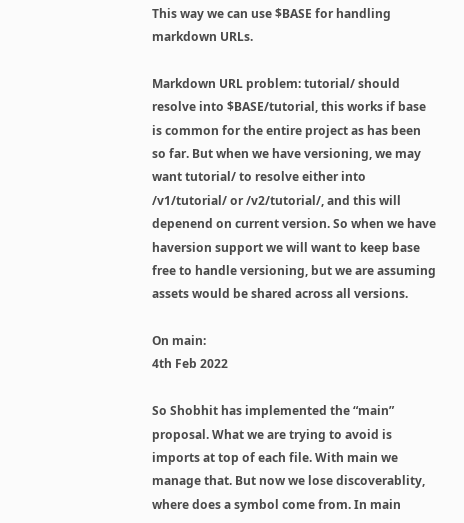This way we can use $BASE for handling markdown URLs.

Markdown URL problem: tutorial/ should resolve into $BASE/tutorial, this works if base is common for the entire project as has been so far. But when we have versioning, we may want tutorial/ to resolve either into /v1/tutorial/ or /v2/tutorial/, and this will depenend on current version. So when we have haversion support we will want to keep base free to handle versioning, but we are assuming assets would be shared across all versions.

On main:
4th Feb 2022

So Shobhit has implemented the “main” proposal. What we are trying to avoid is imports at top of each file. With main we manage that. But now we lose discoverablity, where does a symbol come from. In main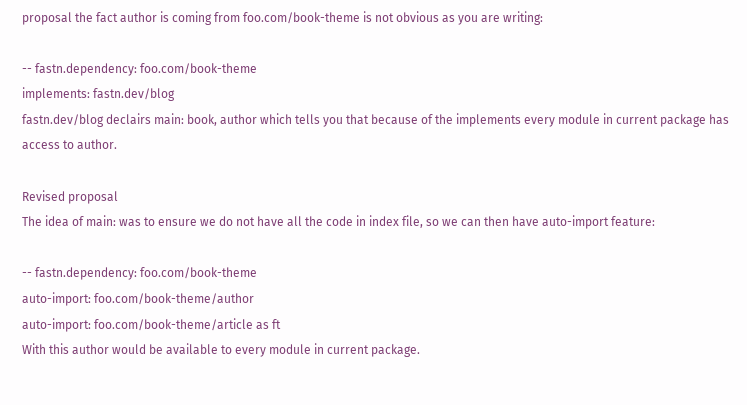proposal the fact author is coming from foo.com/book-theme is not obvious as you are writing:

-- fastn.dependency: foo.com/book-theme
implements: fastn.dev/blog
fastn.dev/blog declairs main: book, author which tells you that because of the implements every module in current package has access to author.

Revised proposal
The idea of main: was to ensure we do not have all the code in index file, so we can then have auto-import feature:

-- fastn.dependency: foo.com/book-theme
auto-import: foo.com/book-theme/author
auto-import: foo.com/book-theme/article as ft
With this author would be available to every module in current package.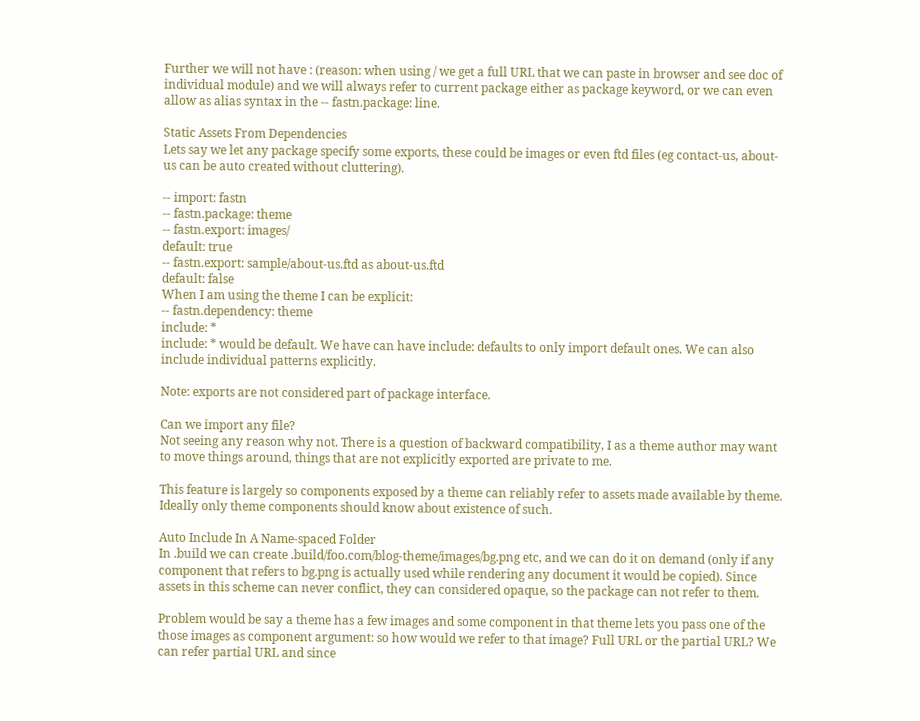Further we will not have : (reason: when using / we get a full URL that we can paste in browser and see doc of individual module) and we will always refer to current package either as package keyword, or we can even allow as alias syntax in the -- fastn.package: line.

Static Assets From Dependencies
Lets say we let any package specify some exports, these could be images or even ftd files (eg contact-us, about-us can be auto created without cluttering).

-- import: fastn
-- fastn.package: theme
-- fastn.export: images/
default: true
-- fastn.export: sample/about-us.ftd as about-us.ftd
default: false
When I am using the theme I can be explicit:
-- fastn.dependency: theme
include: *
include: * would be default. We have can have include: defaults to only import default ones. We can also include individual patterns explicitly.

Note: exports are not considered part of package interface.

Can we import any file?
Not seeing any reason why not. There is a question of backward compatibility, I as a theme author may want to move things around, things that are not explicitly exported are private to me.

This feature is largely so components exposed by a theme can reliably refer to assets made available by theme. Ideally only theme components should know about existence of such.

Auto Include In A Name-spaced Folder
In .build we can create .build/foo.com/blog-theme/images/bg.png etc, and we can do it on demand (only if any component that refers to bg.png is actually used while rendering any document it would be copied). Since assets in this scheme can never conflict, they can considered opaque, so the package can not refer to them.

Problem would be say a theme has a few images and some component in that theme lets you pass one of the those images as component argument: so how would we refer to that image? Full URL or the partial URL? We can refer partial URL and since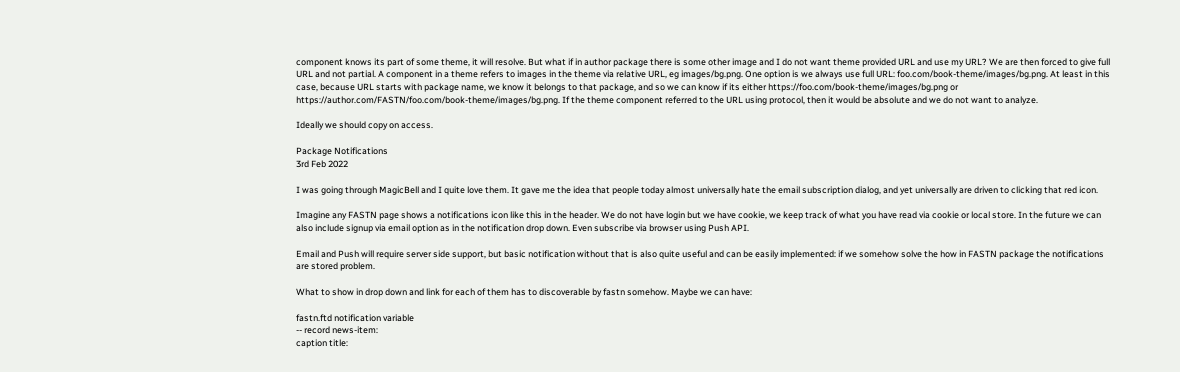component knows its part of some theme, it will resolve. But what if in author package there is some other image and I do not want theme provided URL and use my URL? We are then forced to give full URL and not partial. A component in a theme refers to images in the theme via relative URL, eg images/bg.png. One option is we always use full URL: foo.com/book-theme/images/bg.png. At least in this case, because URL starts with package name, we know it belongs to that package, and so we can know if its either https://foo.com/book-theme/images/bg.png or https://author.com/FASTN/foo.com/book-theme/images/bg.png. If the theme component referred to the URL using protocol, then it would be absolute and we do not want to analyze.

Ideally we should copy on access.

Package Notifications
3rd Feb 2022

I was going through MagicBell and I quite love them. It gave me the idea that people today almost universally hate the email subscription dialog, and yet universally are driven to clicking that red icon.

Imagine any FASTN page shows a notifications icon like this in the header. We do not have login but we have cookie, we keep track of what you have read via cookie or local store. In the future we can also include signup via email option as in the notification drop down. Even subscribe via browser using Push API.

Email and Push will require server side support, but basic notification without that is also quite useful and can be easily implemented: if we somehow solve the how in FASTN package the notifications are stored problem.

What to show in drop down and link for each of them has to discoverable by fastn somehow. Maybe we can have:

fastn.ftd notification variable
-- record news-item:
caption title: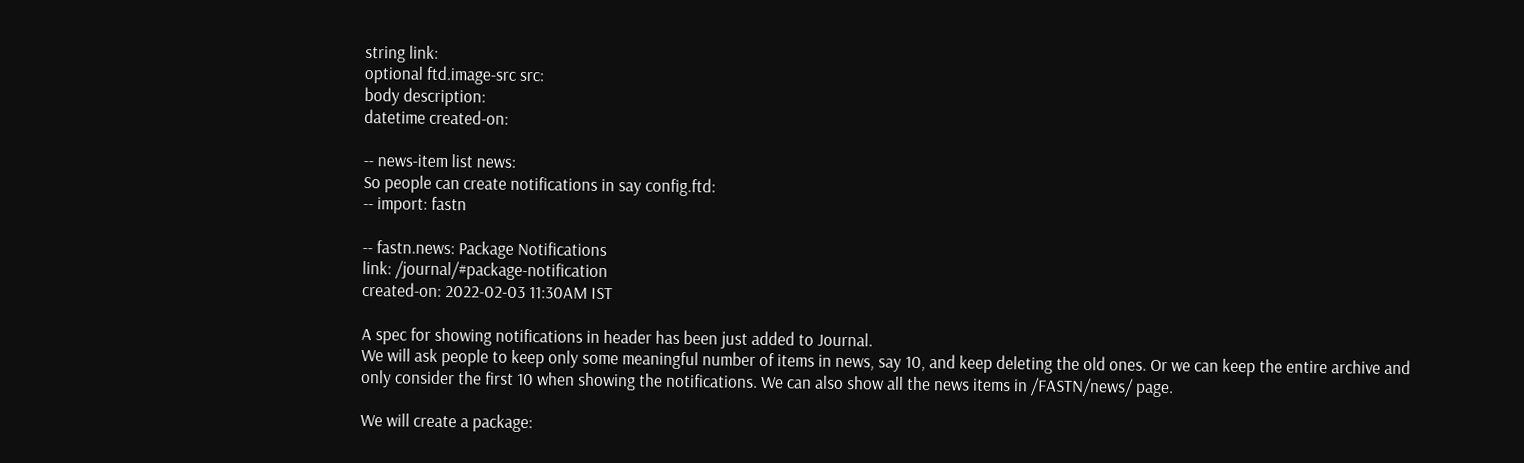string link:
optional ftd.image-src src:
body description:
datetime created-on:

-- news-item list news:
So people can create notifications in say config.ftd:
-- import: fastn

-- fastn.news: Package Notifications
link: /journal/#package-notification
created-on: 2022-02-03 11:30AM IST

A spec for showing notifications in header has been just added to Journal.
We will ask people to keep only some meaningful number of items in news, say 10, and keep deleting the old ones. Or we can keep the entire archive and only consider the first 10 when showing the notifications. We can also show all the news items in /FASTN/news/ page.

We will create a package: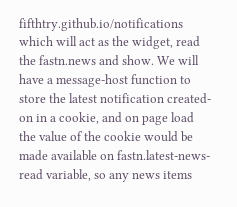fifthtry.github.io/notifications which will act as the widget, read the fastn.news and show. We will have a message-host function to store the latest notification created-on in a cookie, and on page load the value of the cookie would be made available on fastn.latest-news-read variable, so any news items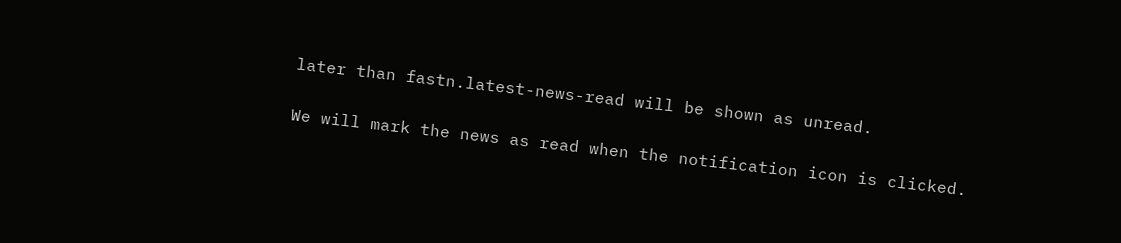later than fastn.latest-news-read will be shown as unread.

We will mark the news as read when the notification icon is clicked.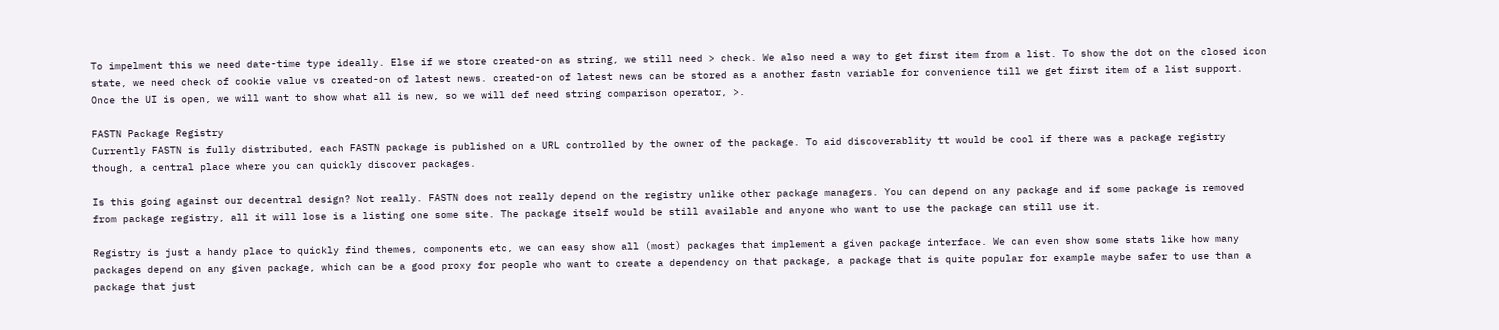To impelment this we need date-time type ideally. Else if we store created-on as string, we still need > check. We also need a way to get first item from a list. To show the dot on the closed icon state, we need check of cookie value vs created-on of latest news. created-on of latest news can be stored as a another fastn variable for convenience till we get first item of a list support. Once the UI is open, we will want to show what all is new, so we will def need string comparison operator, >.

FASTN Package Registry
Currently FASTN is fully distributed, each FASTN package is published on a URL controlled by the owner of the package. To aid discoverablity tt would be cool if there was a package registry though, a central place where you can quickly discover packages.

Is this going against our decentral design? Not really. FASTN does not really depend on the registry unlike other package managers. You can depend on any package and if some package is removed from package registry, all it will lose is a listing one some site. The package itself would be still available and anyone who want to use the package can still use it.

Registry is just a handy place to quickly find themes, components etc, we can easy show all (most) packages that implement a given package interface. We can even show some stats like how many packages depend on any given package, which can be a good proxy for people who want to create a dependency on that package, a package that is quite popular for example maybe safer to use than a package that just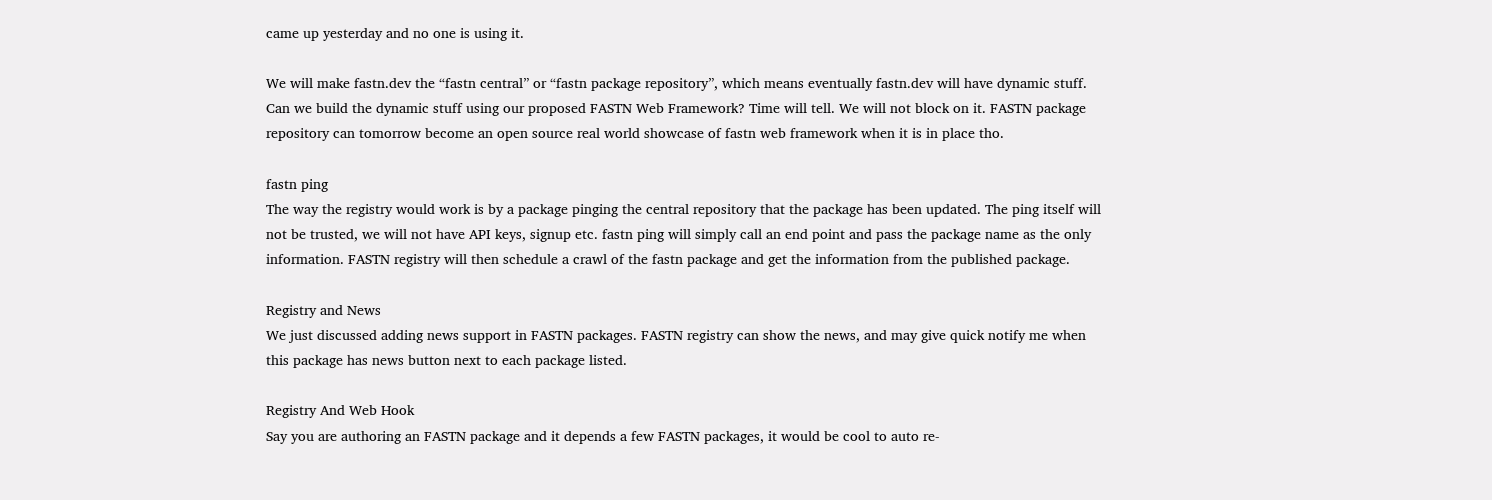came up yesterday and no one is using it.

We will make fastn.dev the “fastn central” or “fastn package repository”, which means eventually fastn.dev will have dynamic stuff. Can we build the dynamic stuff using our proposed FASTN Web Framework? Time will tell. We will not block on it. FASTN package repository can tomorrow become an open source real world showcase of fastn web framework when it is in place tho.

fastn ping
The way the registry would work is by a package pinging the central repository that the package has been updated. The ping itself will not be trusted, we will not have API keys, signup etc. fastn ping will simply call an end point and pass the package name as the only information. FASTN registry will then schedule a crawl of the fastn package and get the information from the published package.

Registry and News
We just discussed adding news support in FASTN packages. FASTN registry can show the news, and may give quick notify me when this package has news button next to each package listed.

Registry And Web Hook
Say you are authoring an FASTN package and it depends a few FASTN packages, it would be cool to auto re-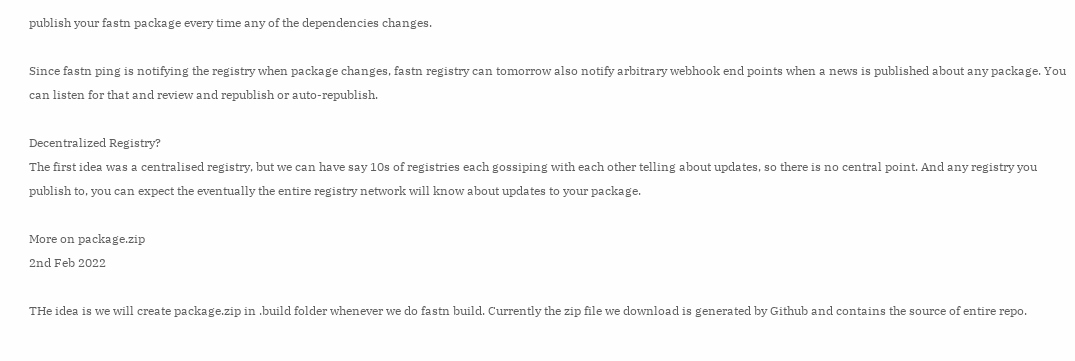publish your fastn package every time any of the dependencies changes.

Since fastn ping is notifying the registry when package changes, fastn registry can tomorrow also notify arbitrary webhook end points when a news is published about any package. You can listen for that and review and republish or auto-republish.

Decentralized Registry?
The first idea was a centralised registry, but we can have say 10s of registries each gossiping with each other telling about updates, so there is no central point. And any registry you publish to, you can expect the eventually the entire registry network will know about updates to your package.

More on package.zip
2nd Feb 2022

THe idea is we will create package.zip in .build folder whenever we do fastn build. Currently the zip file we download is generated by Github and contains the source of entire repo.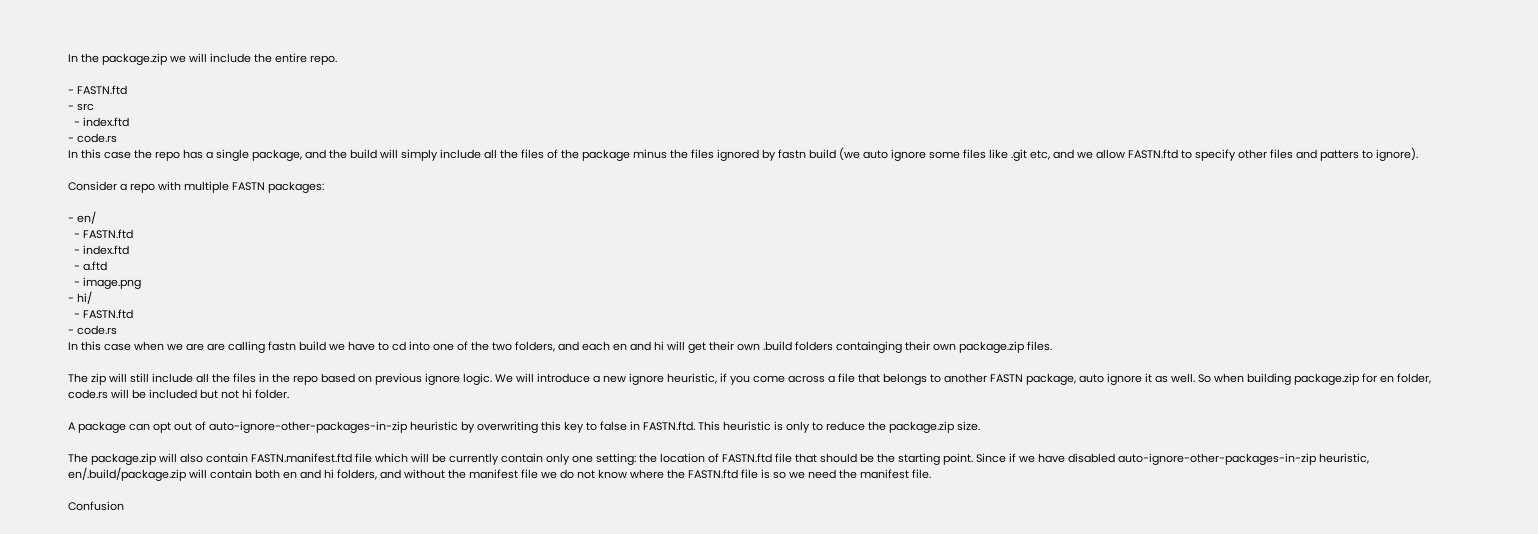In the package.zip we will include the entire repo.

- FASTN.ftd
- src
  - index.ftd
- code.rs
In this case the repo has a single package, and the build will simply include all the files of the package minus the files ignored by fastn build (we auto ignore some files like .git etc, and we allow FASTN.ftd to specify other files and patters to ignore).

Consider a repo with multiple FASTN packages:

- en/
  - FASTN.ftd
  - index.ftd
  - a.ftd
  - image.png
- hi/
  - FASTN.ftd
- code.rs
In this case when we are are calling fastn build we have to cd into one of the two folders, and each en and hi will get their own .build folders containging their own package.zip files.

The zip will still include all the files in the repo based on previous ignore logic. We will introduce a new ignore heuristic, if you come across a file that belongs to another FASTN package, auto ignore it as well. So when building package.zip for en folder, code.rs will be included but not hi folder.

A package can opt out of auto-ignore-other-packages-in-zip heuristic by overwriting this key to false in FASTN.ftd. This heuristic is only to reduce the package.zip size.

The package.zip will also contain FASTN.manifest.ftd file which will be currently contain only one setting: the location of FASTN.ftd file that should be the starting point. Since if we have disabled auto-ignore-other-packages-in-zip heuristic, en/.build/package.zip will contain both en and hi folders, and without the manifest file we do not know where the FASTN.ftd file is so we need the manifest file.

Confusion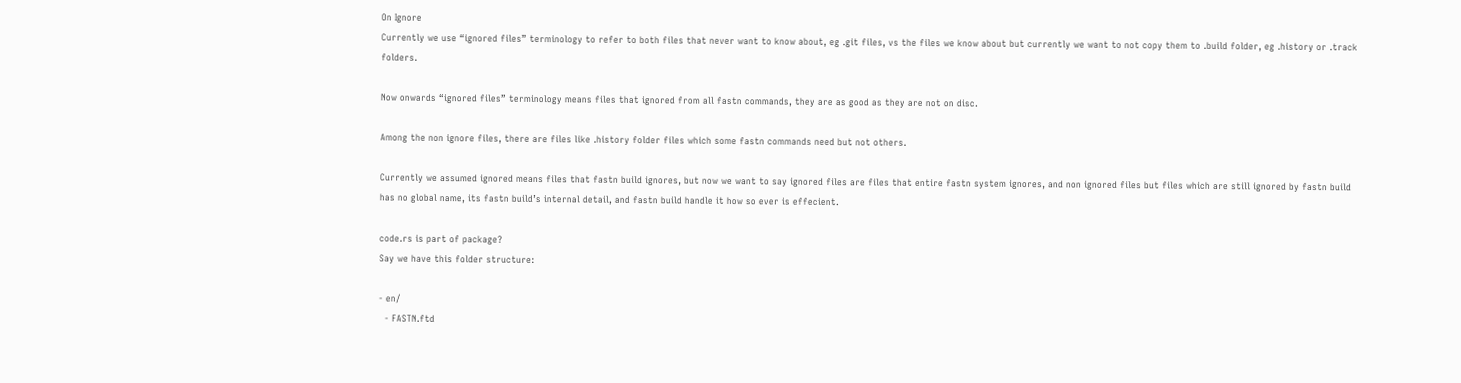On Ignore
Currently we use “ignored files” terminology to refer to both files that never want to know about, eg .git files, vs the files we know about but currently we want to not copy them to .build folder, eg .history or .track folders.

Now onwards “ignored files” terminology means files that ignored from all fastn commands, they are as good as they are not on disc.

Among the non ignore files, there are files like .history folder files which some fastn commands need but not others.

Currently we assumed ignored means files that fastn build ignores, but now we want to say ignored files are files that entire fastn system ignores, and non ignored files but files which are still ignored by fastn build has no global name, its fastn build’s internal detail, and fastn build handle it how so ever is effecient.

code.rs is part of package?
Say we have this folder structure:

- en/
  - FASTN.ftd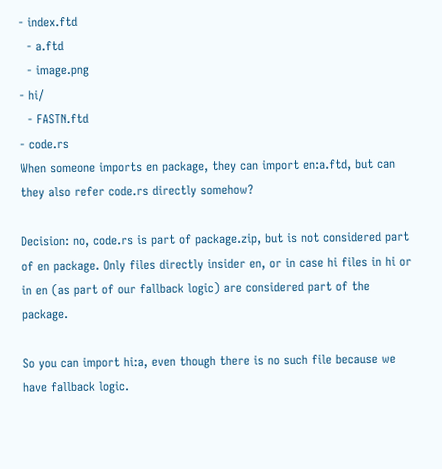- index.ftd
  - a.ftd
  - image.png
- hi/
  - FASTN.ftd
- code.rs
When someone imports en package, they can import en:a.ftd, but can they also refer code.rs directly somehow?

Decision: no, code.rs is part of package.zip, but is not considered part of en package. Only files directly insider en, or in case hi files in hi or in en (as part of our fallback logic) are considered part of the package.

So you can import hi:a, even though there is no such file because we have fallback logic.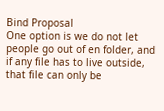Bind Proposal
One option is we do not let people go out of en folder, and if any file has to live outside, that file can only be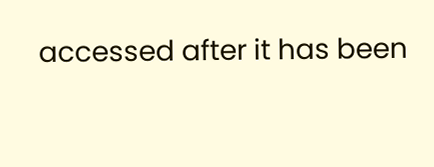accessed after it has been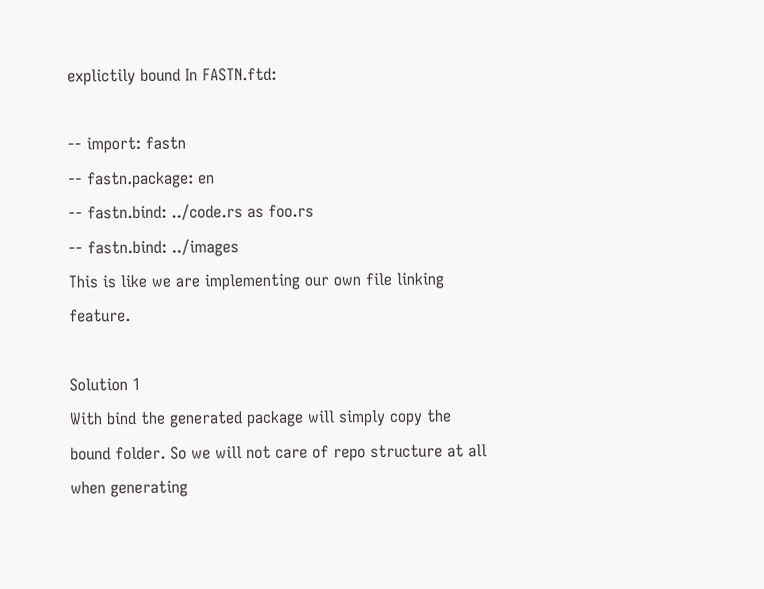explictily bound In FASTN.ftd:

-- import: fastn
-- fastn.package: en
-- fastn.bind: ../code.rs as foo.rs
-- fastn.bind: ../images
This is like we are implementing our own file linking feature.

Solution 1
With bind the generated package will simply copy the bound folder. So we will not care of repo structure at all when generating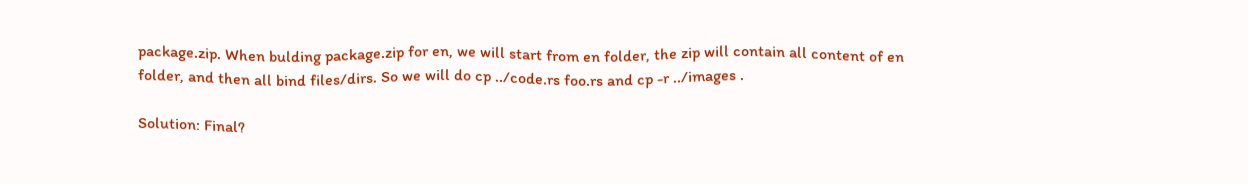package.zip. When bulding package.zip for en, we will start from en folder, the zip will contain all content of en folder, and then all bind files/dirs. So we will do cp ../code.rs foo.rs and cp -r ../images .

Solution: Final?